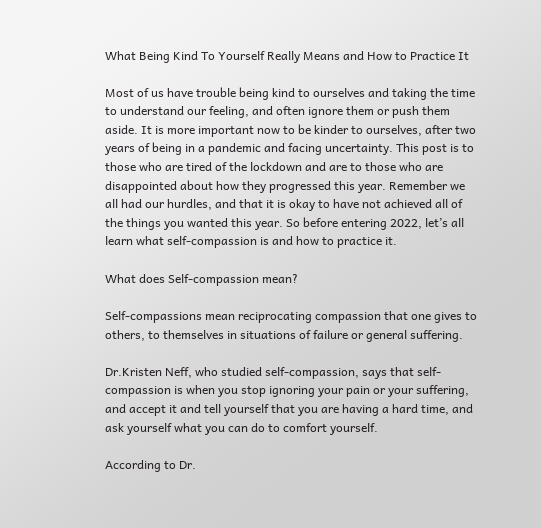What Being Kind To Yourself Really Means and How to Practice It

Most of us have trouble being kind to ourselves and taking the time to understand our feeling, and often ignore them or push them aside. It is more important now to be kinder to ourselves, after two years of being in a pandemic and facing uncertainty. This post is to those who are tired of the lockdown and are to those who are disappointed about how they progressed this year. Remember we all had our hurdles, and that it is okay to have not achieved all of the things you wanted this year. So before entering 2022, let’s all learn what self-compassion is and how to practice it.

What does Self-compassion mean?

Self-compassions mean reciprocating compassion that one gives to others, to themselves in situations of failure or general suffering.

Dr.Kristen Neff, who studied self-compassion, says that self-compassion is when you stop ignoring your pain or your suffering, and accept it and tell yourself that you are having a hard time, and ask yourself what you can do to comfort yourself.

According to Dr.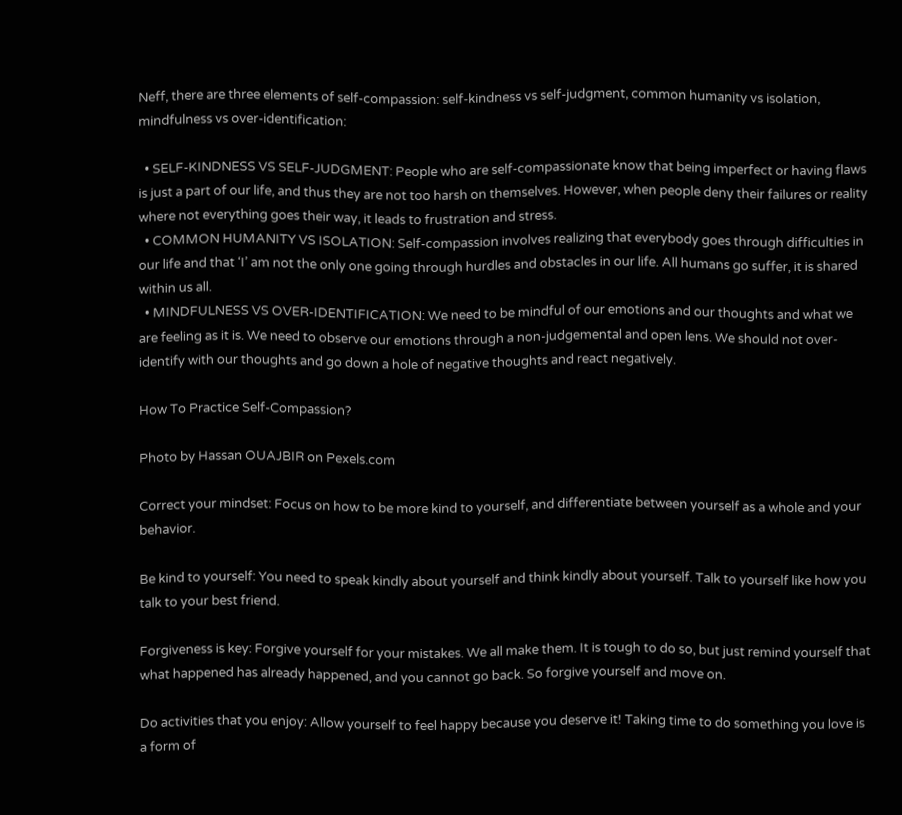Neff, there are three elements of self-compassion: self-kindness vs self-judgment, common humanity vs isolation, mindfulness vs over-identification:

  • SELF-KINDNESS VS SELF-JUDGMENT: People who are self-compassionate know that being imperfect or having flaws is just a part of our life, and thus they are not too harsh on themselves. However, when people deny their failures or reality where not everything goes their way, it leads to frustration and stress.
  • COMMON HUMANITY VS ISOLATION: Self-compassion involves realizing that everybody goes through difficulties in our life and that ‘I’ am not the only one going through hurdles and obstacles in our life. All humans go suffer, it is shared within us all.
  • MINDFULNESS VS OVER-IDENTIFICATION: We need to be mindful of our emotions and our thoughts and what we are feeling as it is. We need to observe our emotions through a non-judgemental and open lens. We should not over-identify with our thoughts and go down a hole of negative thoughts and react negatively.

How To Practice Self-Compassion?

Photo by Hassan OUAJBIR on Pexels.com

Correct your mindset: Focus on how to be more kind to yourself, and differentiate between yourself as a whole and your behavior.

Be kind to yourself: You need to speak kindly about yourself and think kindly about yourself. Talk to yourself like how you talk to your best friend.

Forgiveness is key: Forgive yourself for your mistakes. We all make them. It is tough to do so, but just remind yourself that what happened has already happened, and you cannot go back. So forgive yourself and move on.

Do activities that you enjoy: Allow yourself to feel happy because you deserve it! Taking time to do something you love is a form of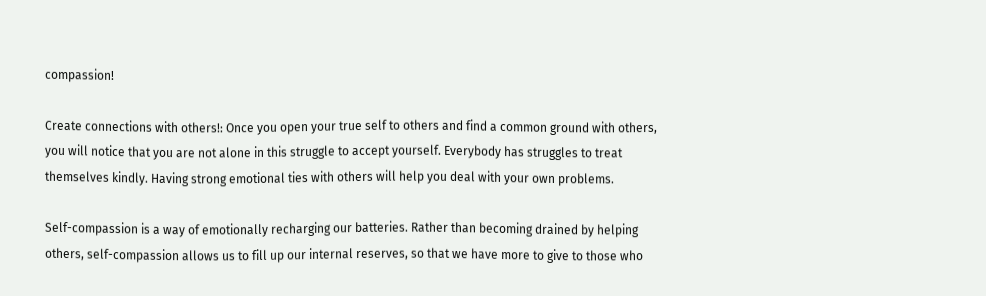compassion!

Create connections with others!: Once you open your true self to others and find a common ground with others, you will notice that you are not alone in this struggle to accept yourself. Everybody has struggles to treat themselves kindly. Having strong emotional ties with others will help you deal with your own problems.

Self-compassion is a way of emotionally recharging our batteries. Rather than becoming drained by helping others, self-compassion allows us to fill up our internal reserves, so that we have more to give to those who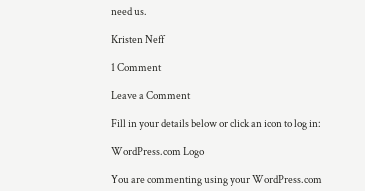need us.

Kristen Neff

1 Comment

Leave a Comment

Fill in your details below or click an icon to log in:

WordPress.com Logo

You are commenting using your WordPress.com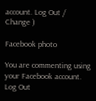account. Log Out /  Change )

Facebook photo

You are commenting using your Facebook account. Log Out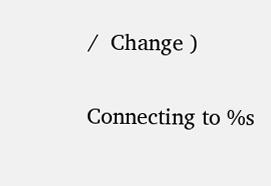/  Change )

Connecting to %s